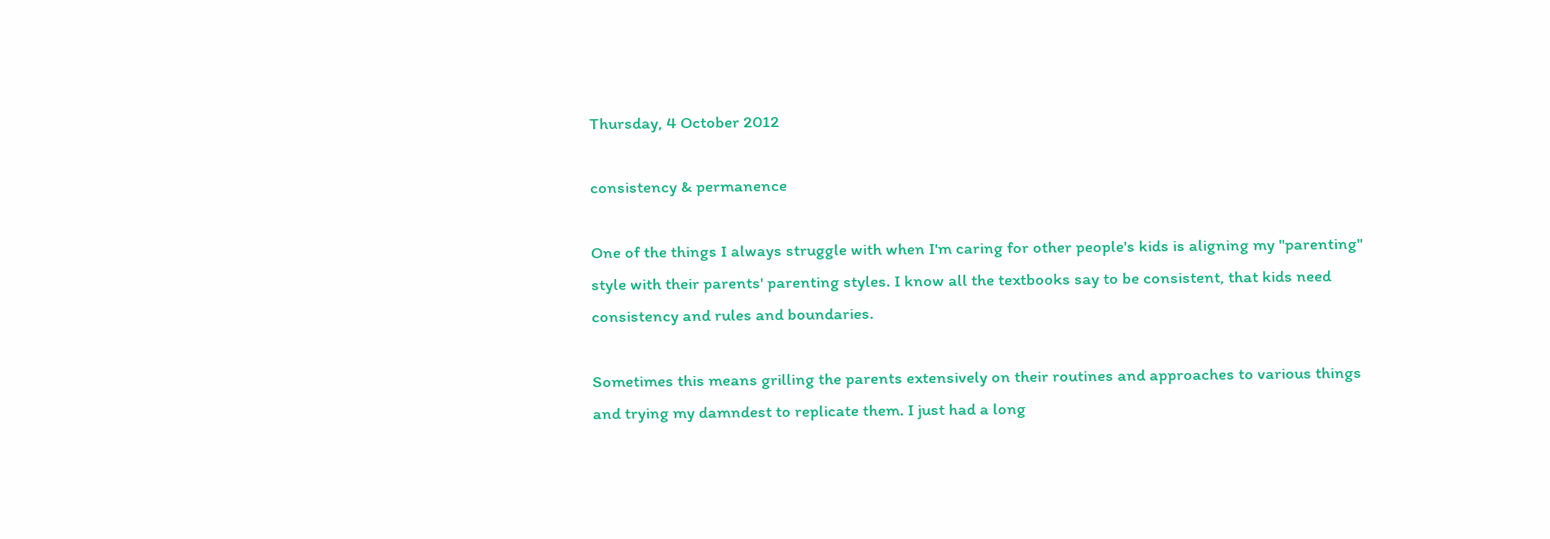Thursday, 4 October 2012

consistency & permanence

One of the things I always struggle with when I'm caring for other people's kids is aligning my "parenting" style with their parents' parenting styles. I know all the textbooks say to be consistent, that kids need consistency and rules and boundaries.

Sometimes this means grilling the parents extensively on their routines and approaches to various things and trying my damndest to replicate them. I just had a long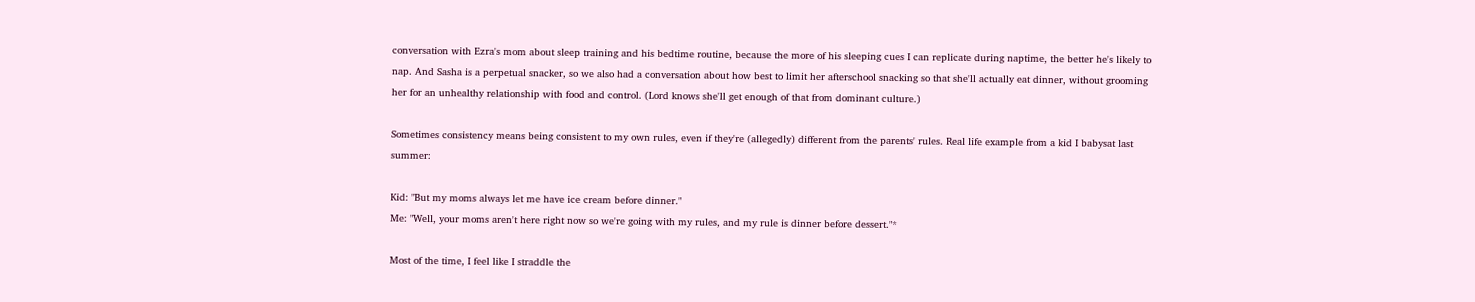conversation with Ezra's mom about sleep training and his bedtime routine, because the more of his sleeping cues I can replicate during naptime, the better he's likely to nap. And Sasha is a perpetual snacker, so we also had a conversation about how best to limit her afterschool snacking so that she'll actually eat dinner, without grooming her for an unhealthy relationship with food and control. (Lord knows she'll get enough of that from dominant culture.)

Sometimes consistency means being consistent to my own rules, even if they're (allegedly) different from the parents' rules. Real life example from a kid I babysat last summer:

Kid: "But my moms always let me have ice cream before dinner."
Me: "Well, your moms aren't here right now so we're going with my rules, and my rule is dinner before dessert."*

Most of the time, I feel like I straddle the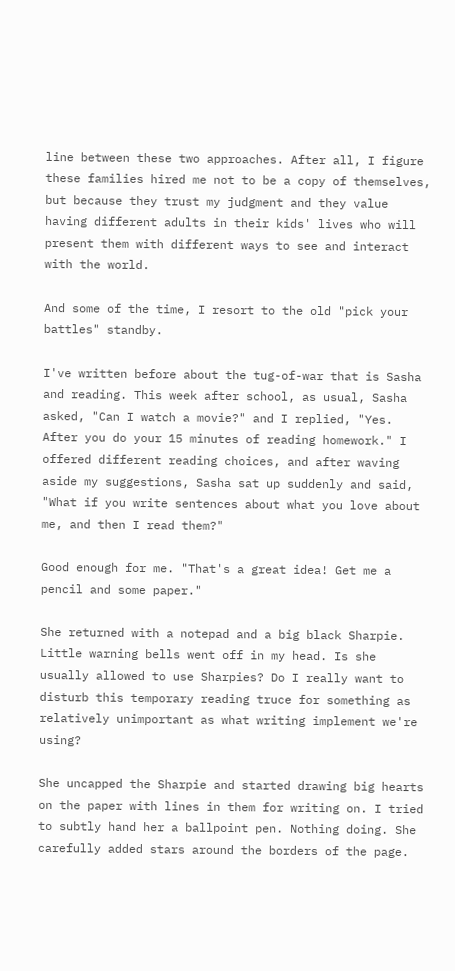line between these two approaches. After all, I figure these families hired me not to be a copy of themselves, but because they trust my judgment and they value having different adults in their kids' lives who will present them with different ways to see and interact with the world.

And some of the time, I resort to the old "pick your battles" standby.

I've written before about the tug-of-war that is Sasha and reading. This week after school, as usual, Sasha asked, "Can I watch a movie?" and I replied, "Yes. After you do your 15 minutes of reading homework." I offered different reading choices, and after waving aside my suggestions, Sasha sat up suddenly and said, "What if you write sentences about what you love about me, and then I read them?"

Good enough for me. "That's a great idea! Get me a pencil and some paper."

She returned with a notepad and a big black Sharpie. Little warning bells went off in my head. Is she usually allowed to use Sharpies? Do I really want to disturb this temporary reading truce for something as relatively unimportant as what writing implement we're using?

She uncapped the Sharpie and started drawing big hearts on the paper with lines in them for writing on. I tried to subtly hand her a ballpoint pen. Nothing doing. She carefully added stars around the borders of the page.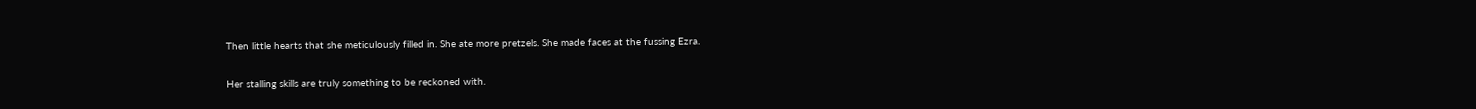Then little hearts that she meticulously filled in. She ate more pretzels. She made faces at the fussing Ezra.

Her stalling skills are truly something to be reckoned with.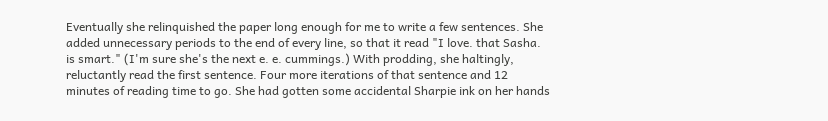Eventually she relinquished the paper long enough for me to write a few sentences. She added unnecessary periods to the end of every line, so that it read "I love. that Sasha. is smart." (I'm sure she's the next e. e. cummings.) With prodding, she haltingly, reluctantly read the first sentence. Four more iterations of that sentence and 12 minutes of reading time to go. She had gotten some accidental Sharpie ink on her hands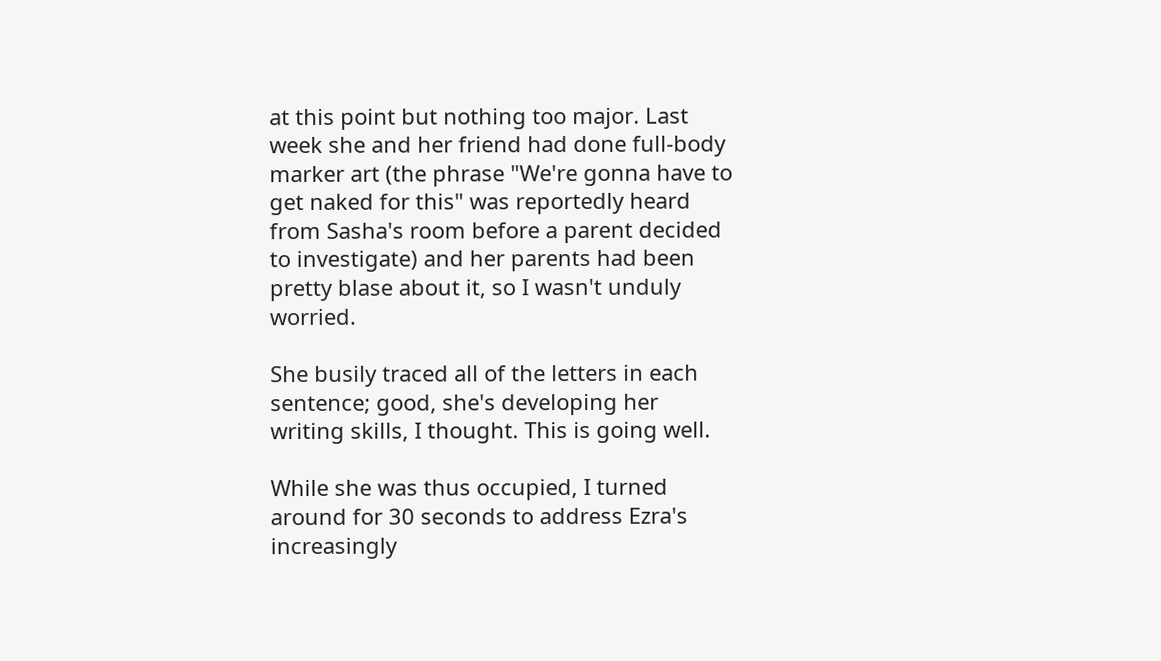at this point but nothing too major. Last week she and her friend had done full-body marker art (the phrase "We're gonna have to get naked for this" was reportedly heard from Sasha's room before a parent decided to investigate) and her parents had been pretty blase about it, so I wasn't unduly worried.

She busily traced all of the letters in each sentence; good, she's developing her writing skills, I thought. This is going well.

While she was thus occupied, I turned around for 30 seconds to address Ezra's increasingly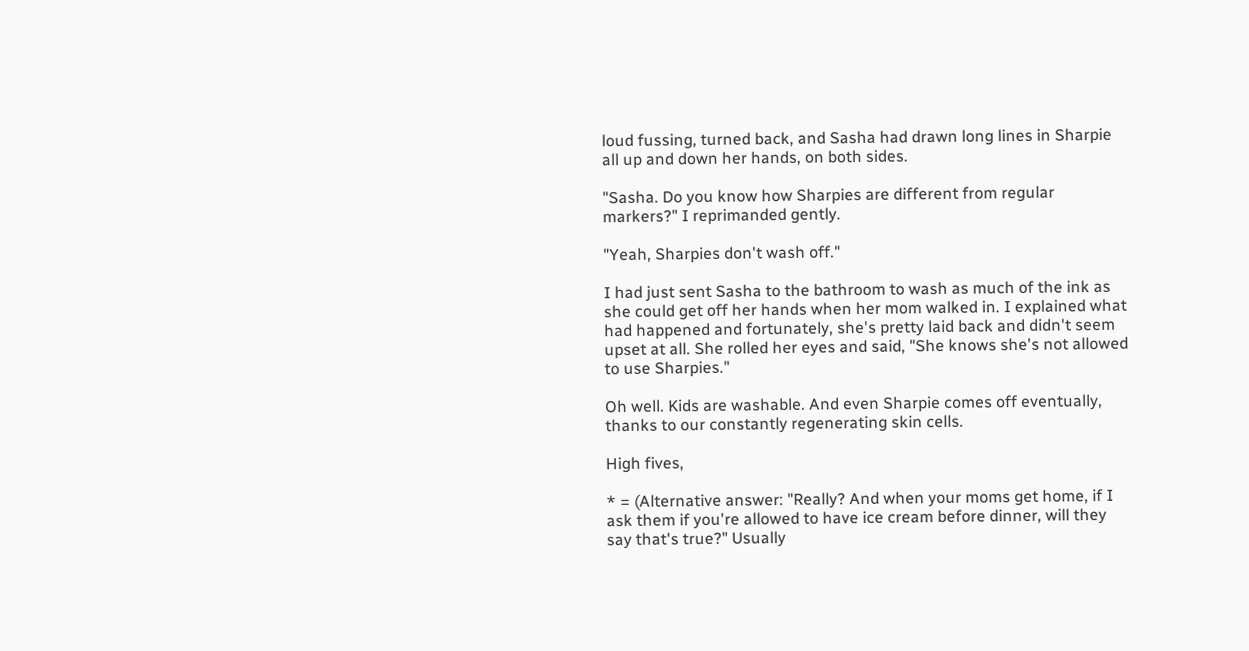loud fussing, turned back, and Sasha had drawn long lines in Sharpie all up and down her hands, on both sides.

"Sasha. Do you know how Sharpies are different from regular markers?" I reprimanded gently.

"Yeah, Sharpies don't wash off."

I had just sent Sasha to the bathroom to wash as much of the ink as she could get off her hands when her mom walked in. I explained what had happened and fortunately, she's pretty laid back and didn't seem upset at all. She rolled her eyes and said, "She knows she's not allowed to use Sharpies."

Oh well. Kids are washable. And even Sharpie comes off eventually, thanks to our constantly regenerating skin cells.

High fives,

* = (Alternative answer: "Really? And when your moms get home, if I ask them if you're allowed to have ice cream before dinner, will they say that's true?" Usually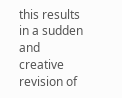this results in a sudden and creative revision of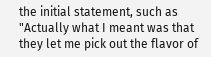the initial statement, such as "Actually what I meant was that they let me pick out the flavor of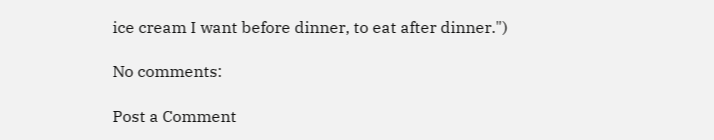ice cream I want before dinner, to eat after dinner.")

No comments:

Post a Comment